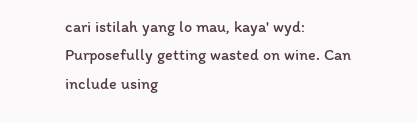cari istilah yang lo mau, kaya' wyd:
Purposefully getting wasted on wine. Can include using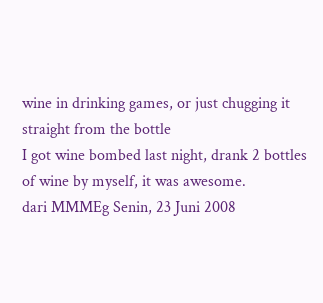wine in drinking games, or just chugging it straight from the bottle
I got wine bombed last night, drank 2 bottles of wine by myself, it was awesome.
dari MMMEg Senin, 23 Juni 2008